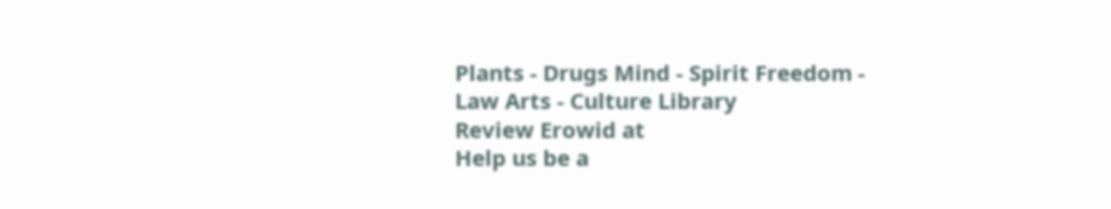Plants - Drugs Mind - Spirit Freedom - Law Arts - Culture Library
Review Erowid at
Help us be a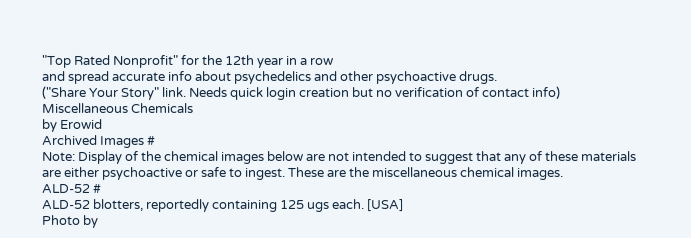"Top Rated Nonprofit" for the 12th year in a row
and spread accurate info about psychedelics and other psychoactive drugs.
("Share Your Story" link. Needs quick login creation but no verification of contact info)
Miscellaneous Chemicals
by Erowid
Archived Images #
Note: Display of the chemical images below are not intended to suggest that any of these materials
are either psychoactive or safe to ingest. These are the miscellaneous chemical images.
ALD-52 #
ALD-52 blotters, reportedly containing 125 ugs each. [USA]
Photo by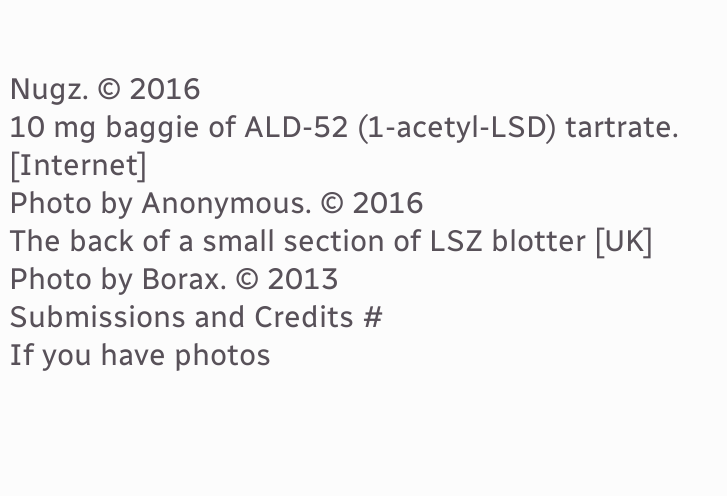Nugz. © 2016
10 mg baggie of ALD-52 (1-acetyl-LSD) tartrate. [Internet]
Photo by Anonymous. © 2016
The back of a small section of LSZ blotter [UK]
Photo by Borax. © 2013
Submissions and Credits #
If you have photos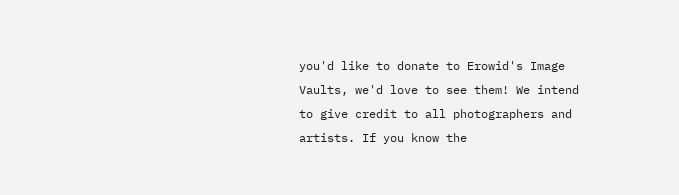you'd like to donate to Erowid's Image Vaults, we'd love to see them! We intend
to give credit to all photographers and artists. If you know the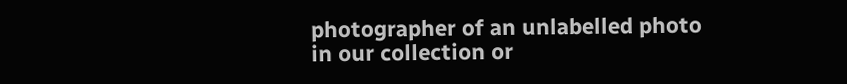photographer of an unlabelled photo
in our collection or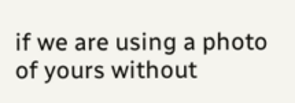if we are using a photo of yours without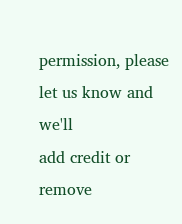permission, please let us know and we'll
add credit or remove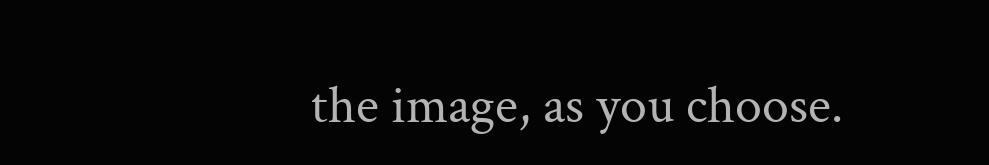the image, as you choose.